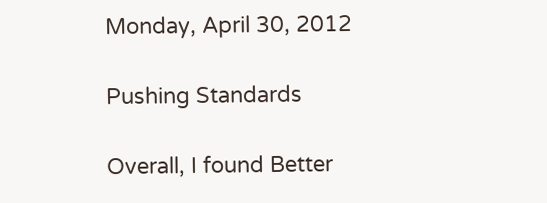Monday, April 30, 2012

Pushing Standards

Overall, I found Better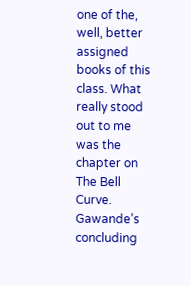one of the, well, better assigned books of this class. What really stood out to me was the chapter on The Bell Curve. Gawande’s concluding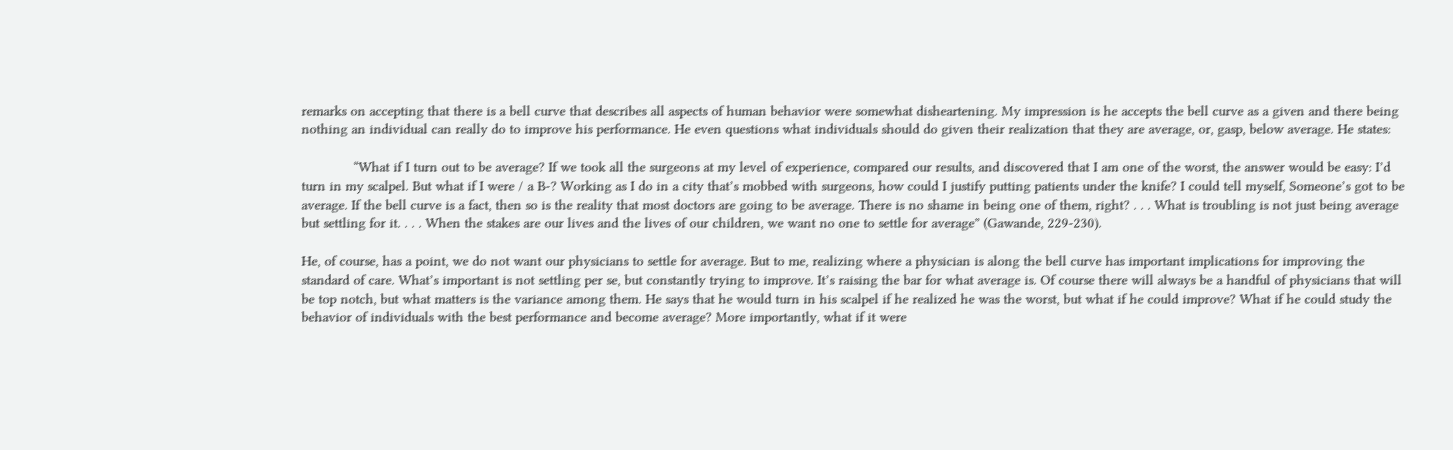remarks on accepting that there is a bell curve that describes all aspects of human behavior were somewhat disheartening. My impression is he accepts the bell curve as a given and there being nothing an individual can really do to improve his performance. He even questions what individuals should do given their realization that they are average, or, gasp, below average. He states:

             “What if I turn out to be average? If we took all the surgeons at my level of experience, compared our results, and discovered that I am one of the worst, the answer would be easy: I’d turn in my scalpel. But what if I were / a B-? Working as I do in a city that’s mobbed with surgeons, how could I justify putting patients under the knife? I could tell myself, Someone’s got to be average. If the bell curve is a fact, then so is the reality that most doctors are going to be average. There is no shame in being one of them, right? . . . What is troubling is not just being average but settling for it. . . . When the stakes are our lives and the lives of our children, we want no one to settle for average” (Gawande, 229-230).

He, of course, has a point, we do not want our physicians to settle for average. But to me, realizing where a physician is along the bell curve has important implications for improving the standard of care. What’s important is not settling per se, but constantly trying to improve. It’s raising the bar for what average is. Of course there will always be a handful of physicians that will be top notch, but what matters is the variance among them. He says that he would turn in his scalpel if he realized he was the worst, but what if he could improve? What if he could study the behavior of individuals with the best performance and become average? More importantly, what if it were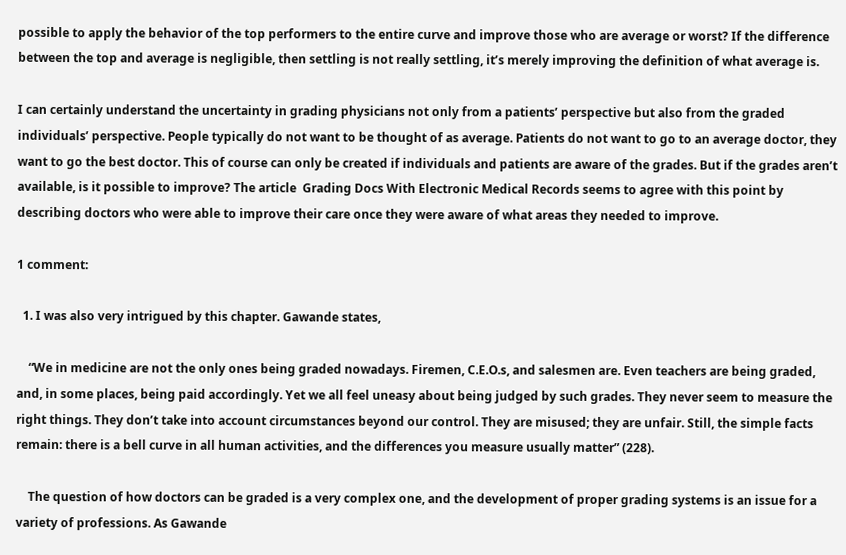possible to apply the behavior of the top performers to the entire curve and improve those who are average or worst? If the difference between the top and average is negligible, then settling is not really settling, it’s merely improving the definition of what average is.

I can certainly understand the uncertainty in grading physicians not only from a patients’ perspective but also from the graded individuals’ perspective. People typically do not want to be thought of as average. Patients do not want to go to an average doctor, they want to go the best doctor. This of course can only be created if individuals and patients are aware of the grades. But if the grades aren’t available, is it possible to improve? The article  Grading Docs With Electronic Medical Records seems to agree with this point by describing doctors who were able to improve their care once they were aware of what areas they needed to improve.

1 comment:

  1. I was also very intrigued by this chapter. Gawande states,

    “We in medicine are not the only ones being graded nowadays. Firemen, C.E.O.s, and salesmen are. Even teachers are being graded, and, in some places, being paid accordingly. Yet we all feel uneasy about being judged by such grades. They never seem to measure the right things. They don’t take into account circumstances beyond our control. They are misused; they are unfair. Still, the simple facts remain: there is a bell curve in all human activities, and the differences you measure usually matter” (228).

    The question of how doctors can be graded is a very complex one, and the development of proper grading systems is an issue for a variety of professions. As Gawande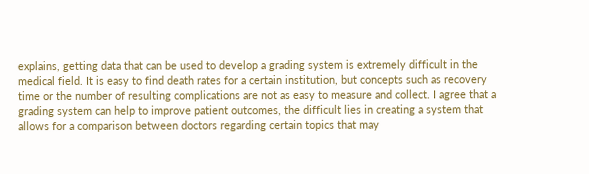explains, getting data that can be used to develop a grading system is extremely difficult in the medical field. It is easy to find death rates for a certain institution, but concepts such as recovery time or the number of resulting complications are not as easy to measure and collect. I agree that a grading system can help to improve patient outcomes, the difficult lies in creating a system that allows for a comparison between doctors regarding certain topics that may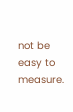not be easy to measure.